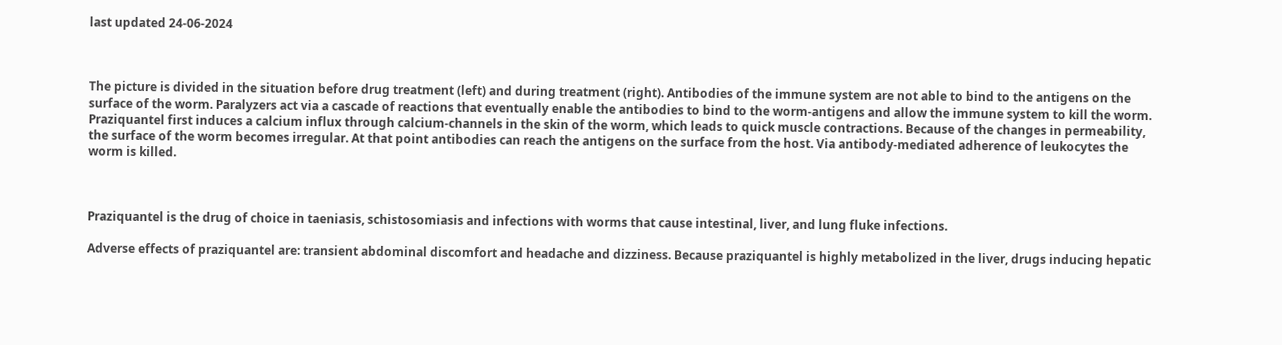last updated 24-06-2024



The picture is divided in the situation before drug treatment (left) and during treatment (right). Antibodies of the immune system are not able to bind to the antigens on the surface of the worm. Paralyzers act via a cascade of reactions that eventually enable the antibodies to bind to the worm-antigens and allow the immune system to kill the worm. Praziquantel first induces a calcium influx through calcium-channels in the skin of the worm, which leads to quick muscle contractions. Because of the changes in permeability, the surface of the worm becomes irregular. At that point antibodies can reach the antigens on the surface from the host. Via antibody-mediated adherence of leukocytes the worm is killed.



Praziquantel is the drug of choice in taeniasis, schistosomiasis and infections with worms that cause intestinal, liver, and lung fluke infections.

Adverse effects of praziquantel are: transient abdominal discomfort and headache and dizziness. Because praziquantel is highly metabolized in the liver, drugs inducing hepatic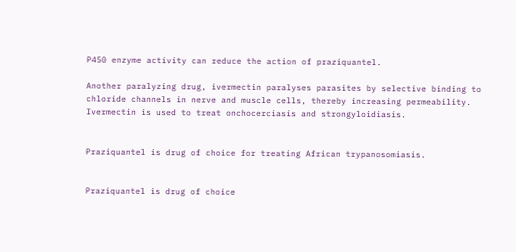P450 enzyme activity can reduce the action of praziquantel.

Another paralyzing drug, ivermectin paralyses parasites by selective binding to chloride channels in nerve and muscle cells, thereby increasing permeability. Ivermectin is used to treat onchocerciasis and strongyloidiasis.


Praziquantel is drug of choice for treating African trypanosomiasis.


Praziquantel is drug of choice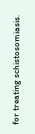for treating schistosomiasis.